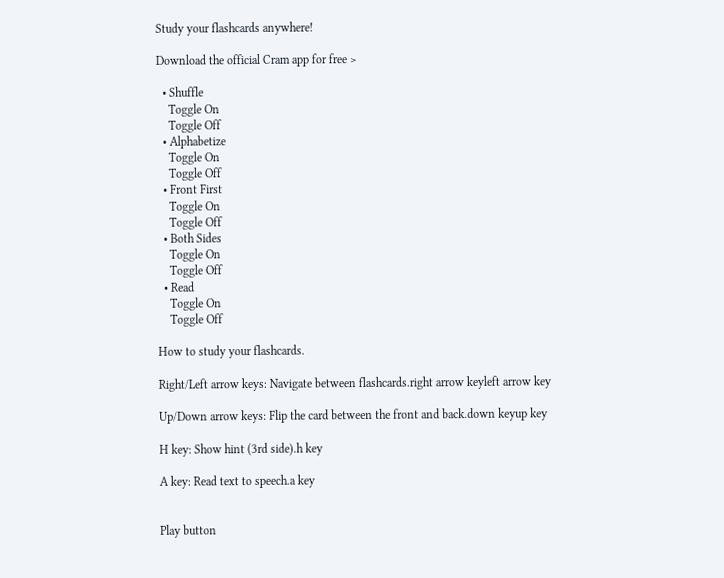Study your flashcards anywhere!

Download the official Cram app for free >

  • Shuffle
    Toggle On
    Toggle Off
  • Alphabetize
    Toggle On
    Toggle Off
  • Front First
    Toggle On
    Toggle Off
  • Both Sides
    Toggle On
    Toggle Off
  • Read
    Toggle On
    Toggle Off

How to study your flashcards.

Right/Left arrow keys: Navigate between flashcards.right arrow keyleft arrow key

Up/Down arrow keys: Flip the card between the front and back.down keyup key

H key: Show hint (3rd side).h key

A key: Read text to speech.a key


Play button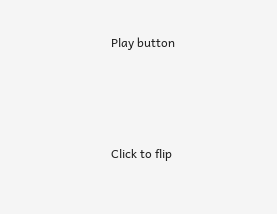Play button




Click to flip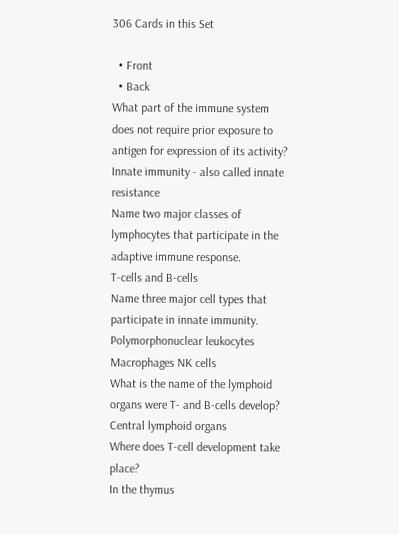306 Cards in this Set

  • Front
  • Back
What part of the immune system does not require prior exposure to antigen for expression of its activity?
Innate immunity - also called innate resistance
Name two major classes of lymphocytes that participate in the adaptive immune response.
T-cells and B-cells
Name three major cell types that participate in innate immunity.
Polymorphonuclear leukocytes Macrophages NK cells
What is the name of the lymphoid organs were T- and B-cells develop?
Central lymphoid organs
Where does T-cell development take place?
In the thymus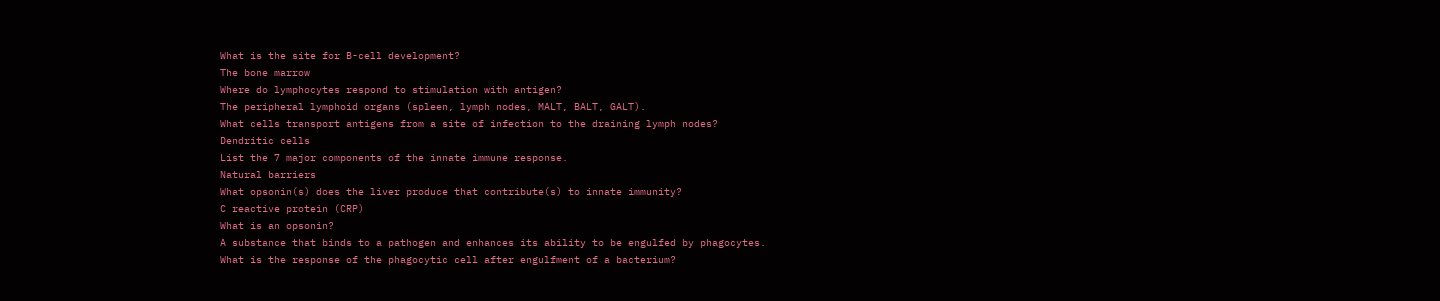What is the site for B-cell development?
The bone marrow
Where do lymphocytes respond to stimulation with antigen?
The peripheral lymphoid organs (spleen, lymph nodes, MALT, BALT, GALT).
What cells transport antigens from a site of infection to the draining lymph nodes?
Dendritic cells
List the 7 major components of the innate immune response.
Natural barriers
What opsonin(s) does the liver produce that contribute(s) to innate immunity?
C reactive protein (CRP)
What is an opsonin?
A substance that binds to a pathogen and enhances its ability to be engulfed by phagocytes.
What is the response of the phagocytic cell after engulfment of a bacterium?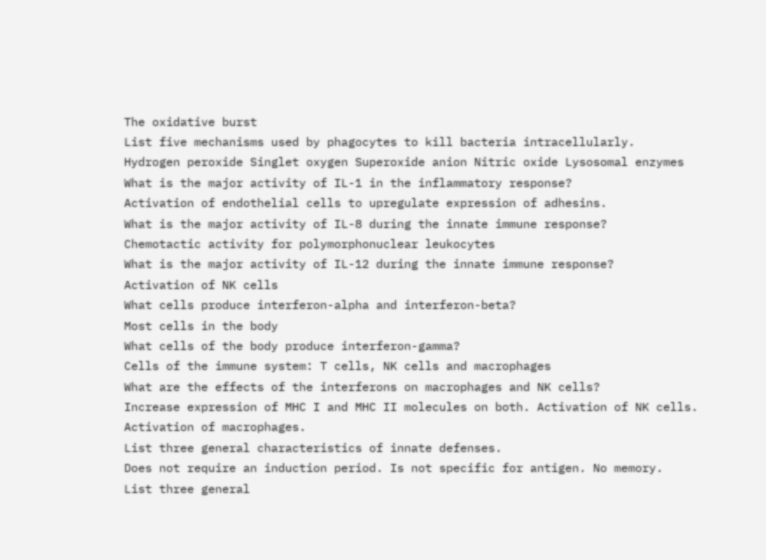The oxidative burst
List five mechanisms used by phagocytes to kill bacteria intracellularly.
Hydrogen peroxide Singlet oxygen Superoxide anion Nitric oxide Lysosomal enzymes
What is the major activity of IL-1 in the inflammatory response?
Activation of endothelial cells to upregulate expression of adhesins.
What is the major activity of IL-8 during the innate immune response?
Chemotactic activity for polymorphonuclear leukocytes
What is the major activity of IL-12 during the innate immune response?
Activation of NK cells
What cells produce interferon-alpha and interferon-beta?
Most cells in the body
What cells of the body produce interferon-gamma?
Cells of the immune system: T cells, NK cells and macrophages
What are the effects of the interferons on macrophages and NK cells?
Increase expression of MHC I and MHC II molecules on both. Activation of NK cells. Activation of macrophages.
List three general characteristics of innate defenses.
Does not require an induction period. Is not specific for antigen. No memory.
List three general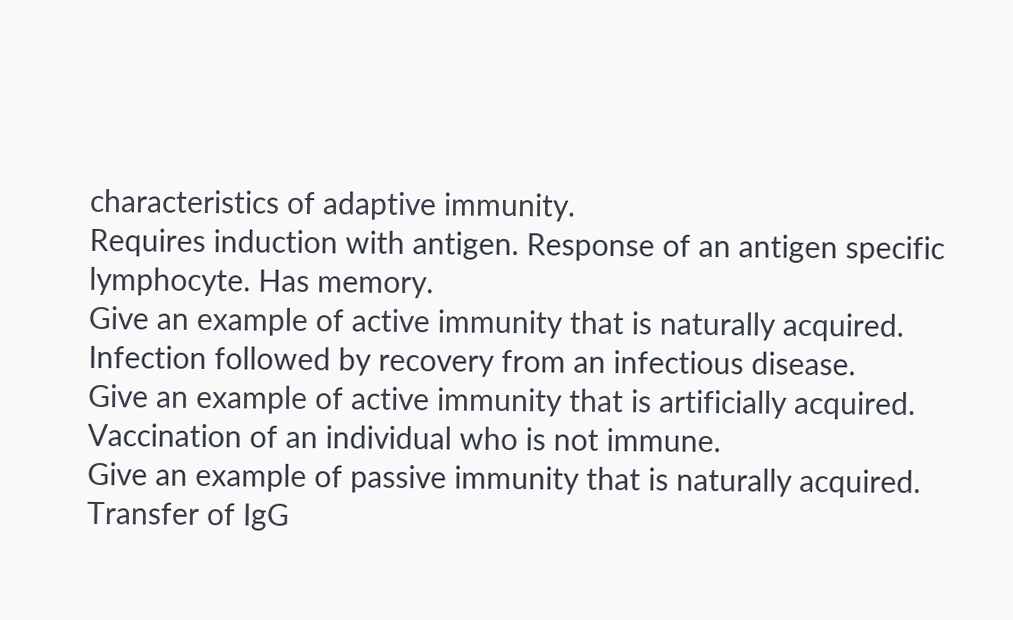characteristics of adaptive immunity.
Requires induction with antigen. Response of an antigen specific lymphocyte. Has memory.
Give an example of active immunity that is naturally acquired.
Infection followed by recovery from an infectious disease.
Give an example of active immunity that is artificially acquired.
Vaccination of an individual who is not immune.
Give an example of passive immunity that is naturally acquired.
Transfer of IgG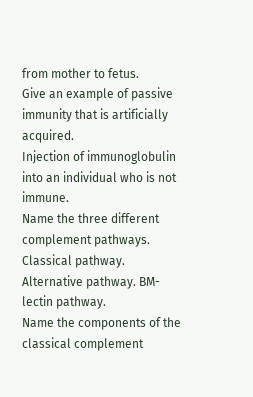from mother to fetus.
Give an example of passive immunity that is artificially acquired.
Injection of immunoglobulin into an individual who is not immune.
Name the three different complement pathways.
Classical pathway. Alternative pathway. BM-lectin pathway.
Name the components of the classical complement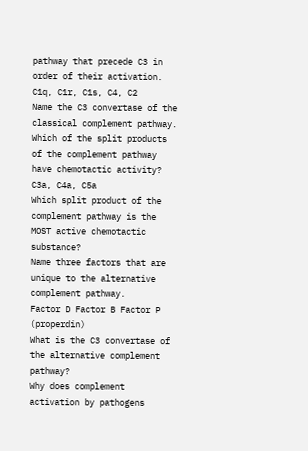pathway that precede C3 in order of their activation.
C1q, C1r, C1s, C4, C2
Name the C3 convertase of the classical complement pathway.
Which of the split products of the complement pathway have chemotactic activity?
C3a, C4a, C5a
Which split product of the complement pathway is the MOST active chemotactic substance?
Name three factors that are unique to the alternative complement pathway.
Factor D Factor B Factor P (properdin)
What is the C3 convertase of the alternative complement pathway?
Why does complement activation by pathogens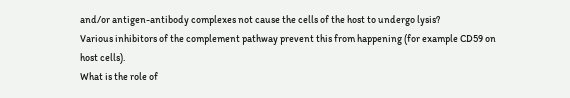and/or antigen-antibody complexes not cause the cells of the host to undergo lysis?
Various inhibitors of the complement pathway prevent this from happening (for example CD59 on host cells).
What is the role of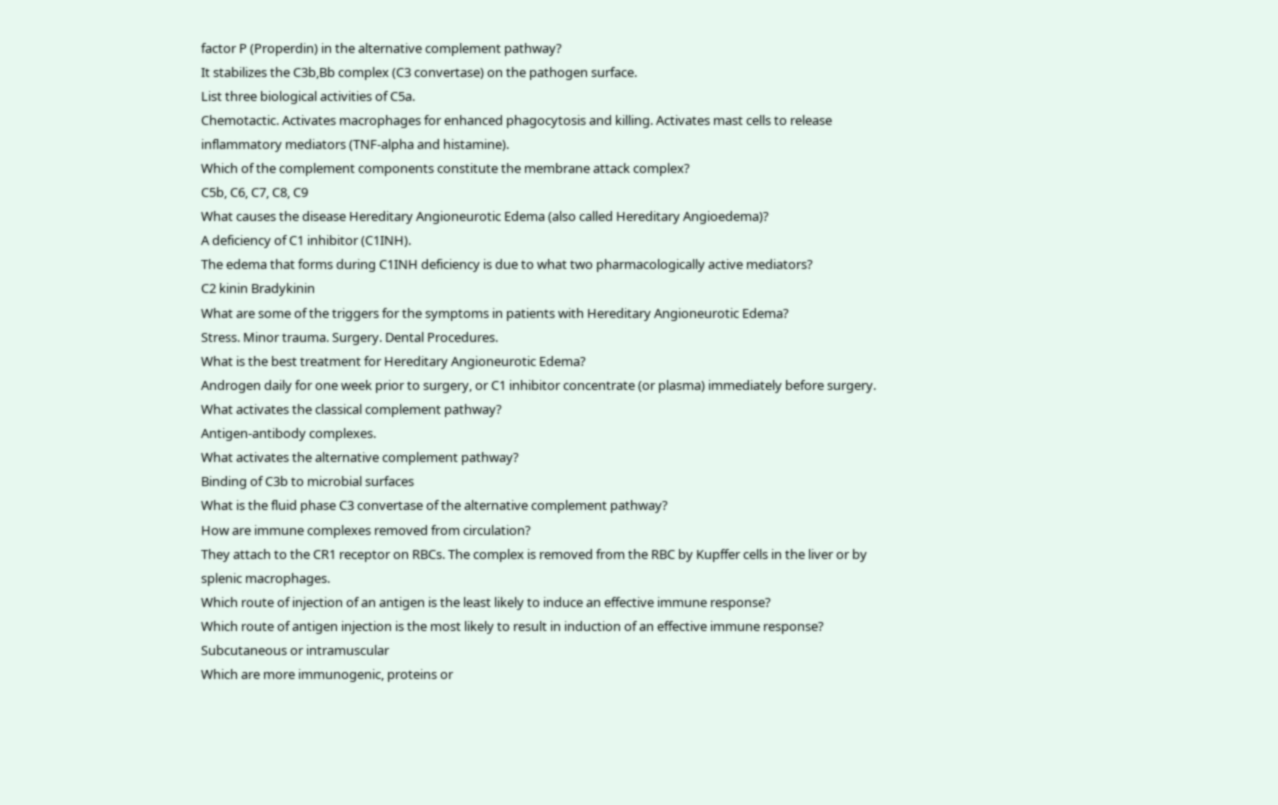factor P (Properdin) in the alternative complement pathway?
It stabilizes the C3b,Bb complex (C3 convertase) on the pathogen surface.
List three biological activities of C5a.
Chemotactic. Activates macrophages for enhanced phagocytosis and killing. Activates mast cells to release inflammatory mediators (TNF-alpha and histamine).
Which of the complement components constitute the membrane attack complex?
C5b, C6, C7, C8, C9
What causes the disease Hereditary Angioneurotic Edema (also called Hereditary Angioedema)?
A deficiency of C1 inhibitor (C1INH).
The edema that forms during C1INH deficiency is due to what two pharmacologically active mediators?
C2 kinin Bradykinin
What are some of the triggers for the symptoms in patients with Hereditary Angioneurotic Edema?
Stress. Minor trauma. Surgery. Dental Procedures.
What is the best treatment for Hereditary Angioneurotic Edema?
Androgen daily for one week prior to surgery, or C1 inhibitor concentrate (or plasma) immediately before surgery.
What activates the classical complement pathway?
Antigen-antibody complexes.
What activates the alternative complement pathway?
Binding of C3b to microbial surfaces
What is the fluid phase C3 convertase of the alternative complement pathway?
How are immune complexes removed from circulation?
They attach to the CR1 receptor on RBCs. The complex is removed from the RBC by Kupffer cells in the liver or by splenic macrophages.
Which route of injection of an antigen is the least likely to induce an effective immune response?
Which route of antigen injection is the most likely to result in induction of an effective immune response?
Subcutaneous or intramuscular
Which are more immunogenic, proteins or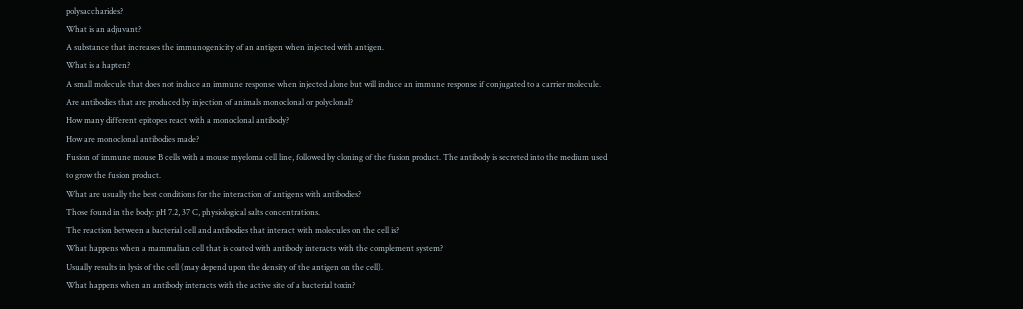polysaccharides?
What is an adjuvant?
A substance that increases the immunogenicity of an antigen when injected with antigen.
What is a hapten?
A small molecule that does not induce an immune response when injected alone but will induce an immune response if conjugated to a carrier molecule.
Are antibodies that are produced by injection of animals monoclonal or polyclonal?
How many different epitopes react with a monoclonal antibody?
How are monoclonal antibodies made?
Fusion of immune mouse B cells with a mouse myeloma cell line, followed by cloning of the fusion product. The antibody is secreted into the medium used to grow the fusion product.
What are usually the best conditions for the interaction of antigens with antibodies?
Those found in the body: pH 7.2, 37 C, physiological salts concentrations.
The reaction between a bacterial cell and antibodies that interact with molecules on the cell is?
What happens when a mammalian cell that is coated with antibody interacts with the complement system?
Usually results in lysis of the cell (may depend upon the density of the antigen on the cell).
What happens when an antibody interacts with the active site of a bacterial toxin?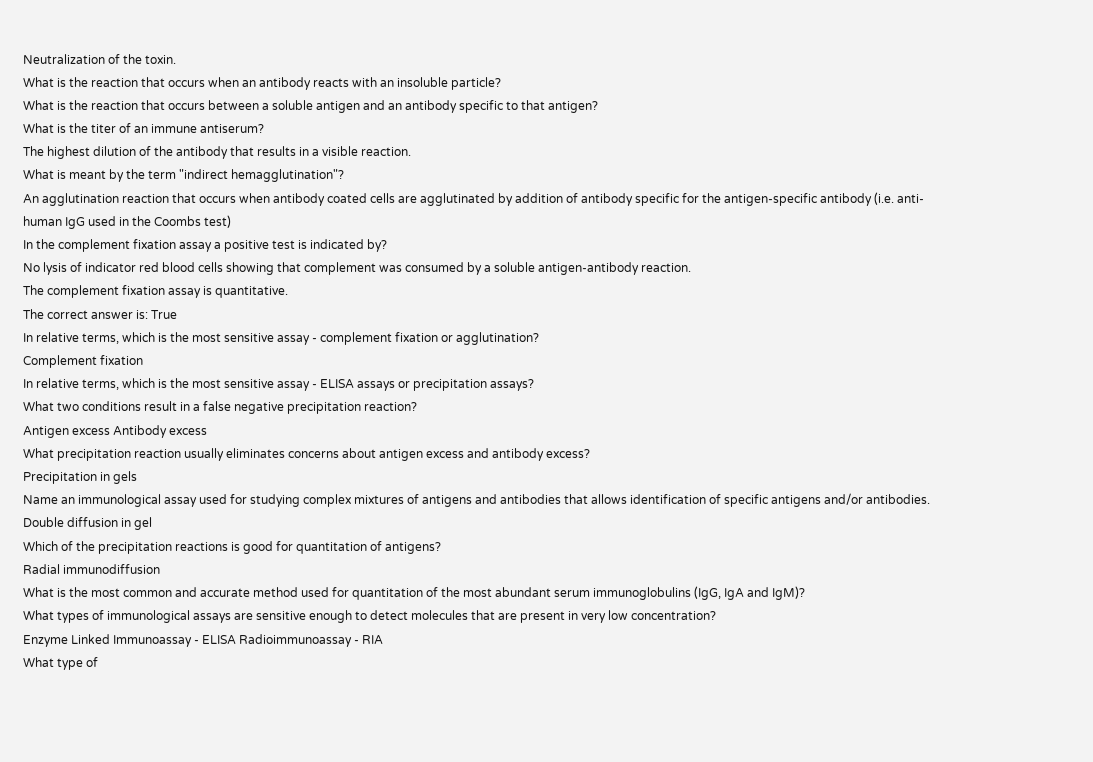Neutralization of the toxin.
What is the reaction that occurs when an antibody reacts with an insoluble particle?
What is the reaction that occurs between a soluble antigen and an antibody specific to that antigen?
What is the titer of an immune antiserum?
The highest dilution of the antibody that results in a visible reaction.
What is meant by the term "indirect hemagglutination"?
An agglutination reaction that occurs when antibody coated cells are agglutinated by addition of antibody specific for the antigen-specific antibody (i.e. anti-human IgG used in the Coombs test)
In the complement fixation assay a positive test is indicated by?
No lysis of indicator red blood cells showing that complement was consumed by a soluble antigen-antibody reaction.
The complement fixation assay is quantitative.
The correct answer is: True
In relative terms, which is the most sensitive assay - complement fixation or agglutination?
Complement fixation
In relative terms, which is the most sensitive assay - ELISA assays or precipitation assays?
What two conditions result in a false negative precipitation reaction?
Antigen excess Antibody excess
What precipitation reaction usually eliminates concerns about antigen excess and antibody excess?
Precipitation in gels
Name an immunological assay used for studying complex mixtures of antigens and antibodies that allows identification of specific antigens and/or antibodies.
Double diffusion in gel
Which of the precipitation reactions is good for quantitation of antigens?
Radial immunodiffusion
What is the most common and accurate method used for quantitation of the most abundant serum immunoglobulins (IgG, IgA and IgM)?
What types of immunological assays are sensitive enough to detect molecules that are present in very low concentration?
Enzyme Linked Immunoassay - ELISA Radioimmunoassay - RIA
What type of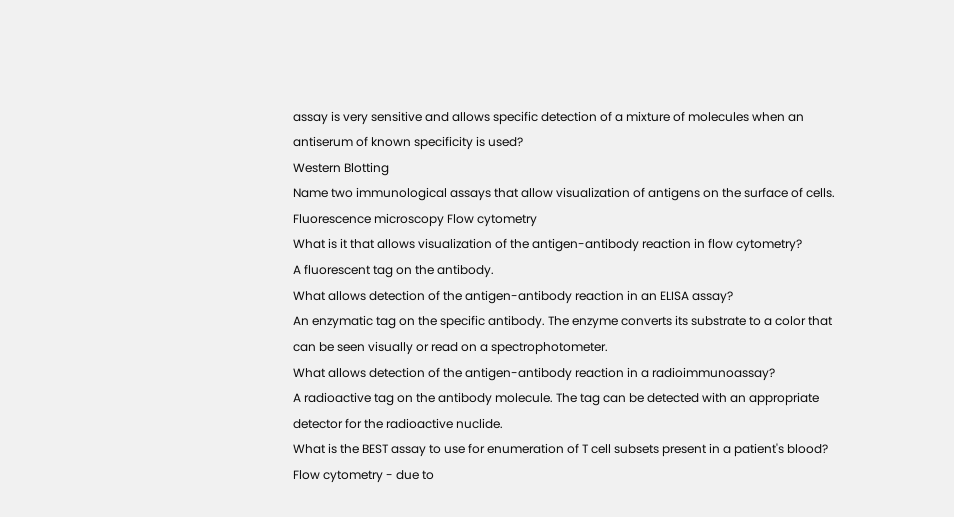assay is very sensitive and allows specific detection of a mixture of molecules when an antiserum of known specificity is used?
Western Blotting
Name two immunological assays that allow visualization of antigens on the surface of cells.
Fluorescence microscopy Flow cytometry
What is it that allows visualization of the antigen-antibody reaction in flow cytometry?
A fluorescent tag on the antibody.
What allows detection of the antigen-antibody reaction in an ELISA assay?
An enzymatic tag on the specific antibody. The enzyme converts its substrate to a color that can be seen visually or read on a spectrophotometer.
What allows detection of the antigen-antibody reaction in a radioimmunoassay?
A radioactive tag on the antibody molecule. The tag can be detected with an appropriate detector for the radioactive nuclide.
What is the BEST assay to use for enumeration of T cell subsets present in a patient's blood?
Flow cytometry - due to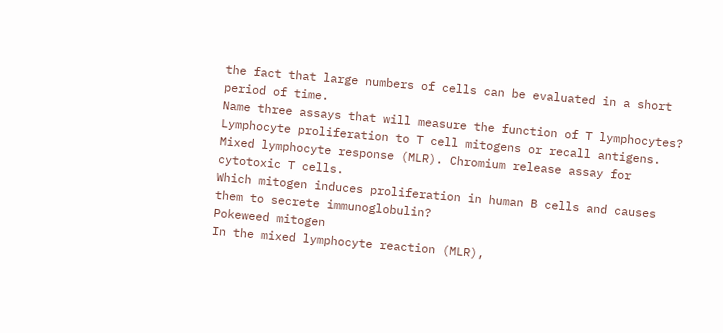the fact that large numbers of cells can be evaluated in a short period of time.
Name three assays that will measure the function of T lymphocytes?
Lymphocyte proliferation to T cell mitogens or recall antigens. Mixed lymphocyte response (MLR). Chromium release assay for cytotoxic T cells.
Which mitogen induces proliferation in human B cells and causes them to secrete immunoglobulin?
Pokeweed mitogen
In the mixed lymphocyte reaction (MLR),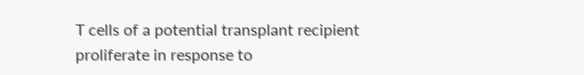T cells of a potential transplant recipient proliferate in response to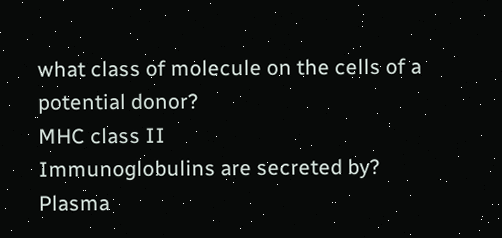what class of molecule on the cells of a potential donor?
MHC class II
Immunoglobulins are secreted by?
Plasma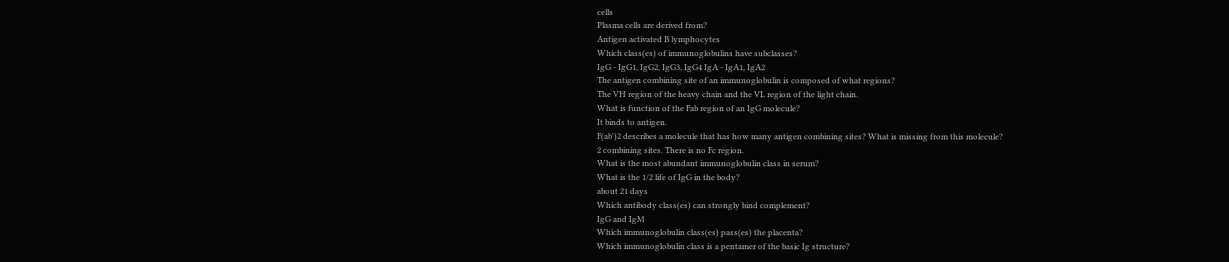cells
Plasma cells are derived from?
Antigen activated B lymphocytes
Which class(es) of immunoglobulins have subclasses?
IgG - IgG1, IgG2, IgG3, IgG4 IgA - IgA1, IgA2
The antigen combining site of an immunoglobulin is composed of what regions?
The VH region of the heavy chain and the VL region of the light chain.
What is function of the Fab region of an IgG molecule?
It binds to antigen.
F(ab')2 describes a molecule that has how many antigen combining sites? What is missing from this molecule?
2 combining sites. There is no Fc region.
What is the most abundant immunoglobulin class in serum?
What is the 1/2 life of IgG in the body?
about 21 days
Which antibody class(es) can strongly bind complement?
IgG and IgM
Which immunoglobulin class(es) pass(es) the placenta?
Which immunoglobulin class is a pentamer of the basic Ig structure?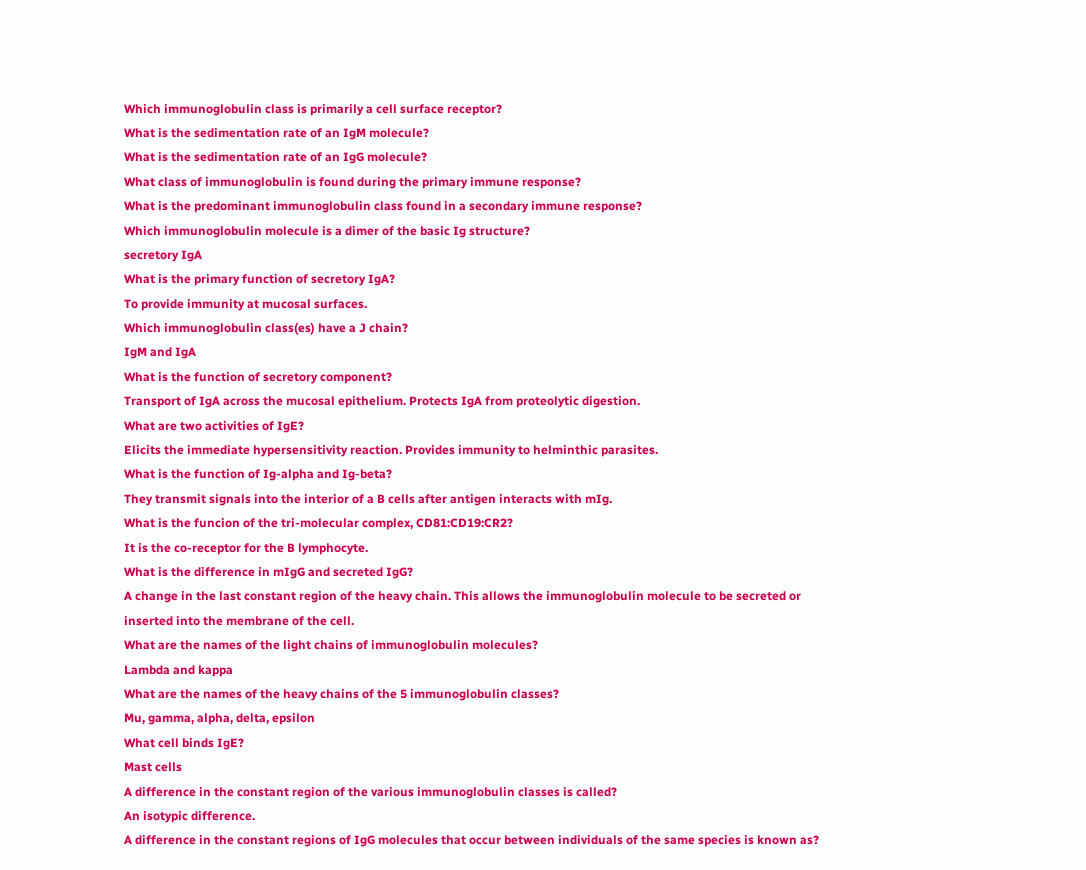Which immunoglobulin class is primarily a cell surface receptor?
What is the sedimentation rate of an IgM molecule?
What is the sedimentation rate of an IgG molecule?
What class of immunoglobulin is found during the primary immune response?
What is the predominant immunoglobulin class found in a secondary immune response?
Which immunoglobulin molecule is a dimer of the basic Ig structure?
secretory IgA
What is the primary function of secretory IgA?
To provide immunity at mucosal surfaces.
Which immunoglobulin class(es) have a J chain?
IgM and IgA
What is the function of secretory component?
Transport of IgA across the mucosal epithelium. Protects IgA from proteolytic digestion.
What are two activities of IgE?
Elicits the immediate hypersensitivity reaction. Provides immunity to helminthic parasites.
What is the function of Ig-alpha and Ig-beta?
They transmit signals into the interior of a B cells after antigen interacts with mIg.
What is the funcion of the tri-molecular complex, CD81:CD19:CR2?
It is the co-receptor for the B lymphocyte.
What is the difference in mIgG and secreted IgG?
A change in the last constant region of the heavy chain. This allows the immunoglobulin molecule to be secreted or inserted into the membrane of the cell.
What are the names of the light chains of immunoglobulin molecules?
Lambda and kappa
What are the names of the heavy chains of the 5 immunoglobulin classes?
Mu, gamma, alpha, delta, epsilon
What cell binds IgE?
Mast cells
A difference in the constant region of the various immunoglobulin classes is called?
An isotypic difference.
A difference in the constant regions of IgG molecules that occur between individuals of the same species is known as?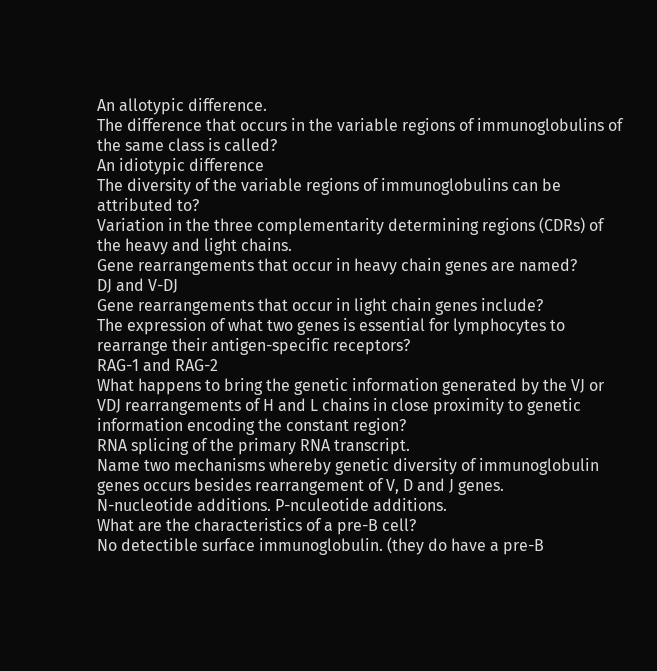An allotypic difference.
The difference that occurs in the variable regions of immunoglobulins of the same class is called?
An idiotypic difference
The diversity of the variable regions of immunoglobulins can be attributed to?
Variation in the three complementarity determining regions (CDRs) of the heavy and light chains.
Gene rearrangements that occur in heavy chain genes are named?
DJ and V-DJ
Gene rearrangements that occur in light chain genes include?
The expression of what two genes is essential for lymphocytes to rearrange their antigen-specific receptors?
RAG-1 and RAG-2
What happens to bring the genetic information generated by the VJ or VDJ rearrangements of H and L chains in close proximity to genetic information encoding the constant region?
RNA splicing of the primary RNA transcript.
Name two mechanisms whereby genetic diversity of immunoglobulin genes occurs besides rearrangement of V, D and J genes.
N-nucleotide additions. P-nculeotide additions.
What are the characteristics of a pre-B cell?
No detectible surface immunoglobulin. (they do have a pre-B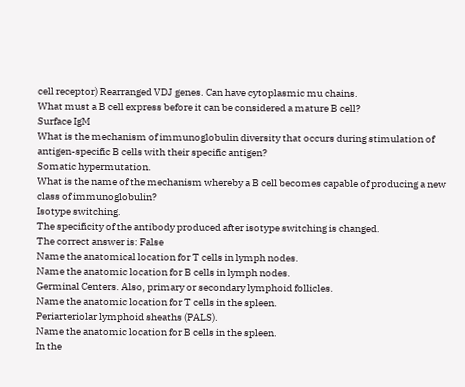cell receptor) Rearranged VDJ genes. Can have cytoplasmic mu chains.
What must a B cell express before it can be considered a mature B cell?
Surface IgM
What is the mechanism of immunoglobulin diversity that occurs during stimulation of antigen-specific B cells with their specific antigen?
Somatic hypermutation.
What is the name of the mechanism whereby a B cell becomes capable of producing a new class of immunoglobulin?
Isotype switching.
The specificity of the antibody produced after isotype switching is changed.
The correct answer is: False
Name the anatomical location for T cells in lymph nodes.
Name the anatomic location for B cells in lymph nodes.
Germinal Centers. Also, primary or secondary lymphoid follicles.
Name the anatomic location for T cells in the spleen.
Periarteriolar lymphoid sheaths (PALS).
Name the anatomic location for B cells in the spleen.
In the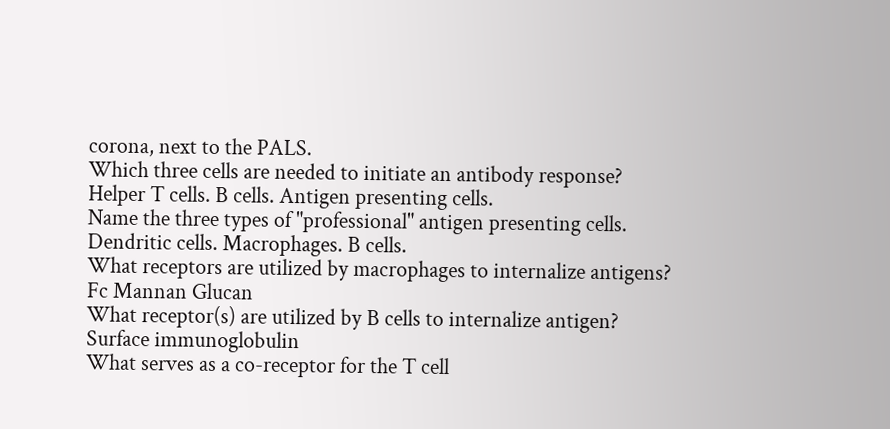corona, next to the PALS.
Which three cells are needed to initiate an antibody response?
Helper T cells. B cells. Antigen presenting cells.
Name the three types of "professional" antigen presenting cells.
Dendritic cells. Macrophages. B cells.
What receptors are utilized by macrophages to internalize antigens?
Fc Mannan Glucan
What receptor(s) are utilized by B cells to internalize antigen?
Surface immunoglobulin
What serves as a co-receptor for the T cell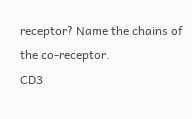receptor? Name the chains of the co-receptor.
CD3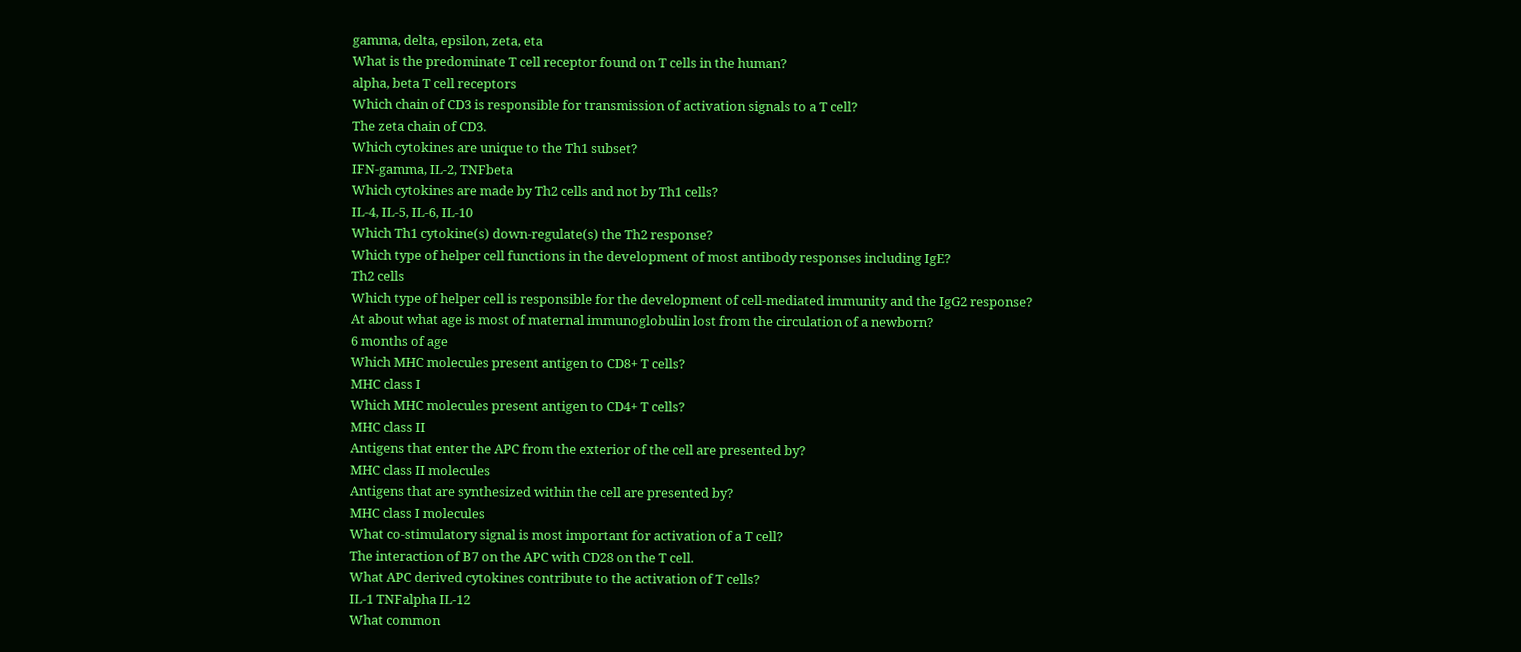gamma, delta, epsilon, zeta, eta
What is the predominate T cell receptor found on T cells in the human?
alpha, beta T cell receptors
Which chain of CD3 is responsible for transmission of activation signals to a T cell?
The zeta chain of CD3.
Which cytokines are unique to the Th1 subset?
IFN-gamma, IL-2, TNFbeta
Which cytokines are made by Th2 cells and not by Th1 cells?
IL-4, IL-5, IL-6, IL-10
Which Th1 cytokine(s) down-regulate(s) the Th2 response?
Which type of helper cell functions in the development of most antibody responses including IgE?
Th2 cells
Which type of helper cell is responsible for the development of cell-mediated immunity and the IgG2 response?
At about what age is most of maternal immunoglobulin lost from the circulation of a newborn?
6 months of age
Which MHC molecules present antigen to CD8+ T cells?
MHC class I
Which MHC molecules present antigen to CD4+ T cells?
MHC class II
Antigens that enter the APC from the exterior of the cell are presented by?
MHC class II molecules
Antigens that are synthesized within the cell are presented by?
MHC class I molecules
What co-stimulatory signal is most important for activation of a T cell?
The interaction of B7 on the APC with CD28 on the T cell.
What APC derived cytokines contribute to the activation of T cells?
IL-1 TNFalpha IL-12
What common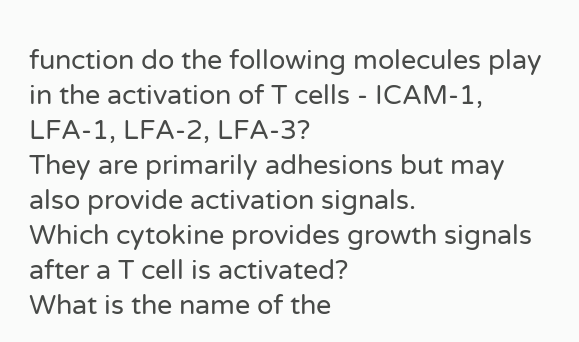function do the following molecules play in the activation of T cells - ICAM-1, LFA-1, LFA-2, LFA-3?
They are primarily adhesions but may also provide activation signals.
Which cytokine provides growth signals after a T cell is activated?
What is the name of the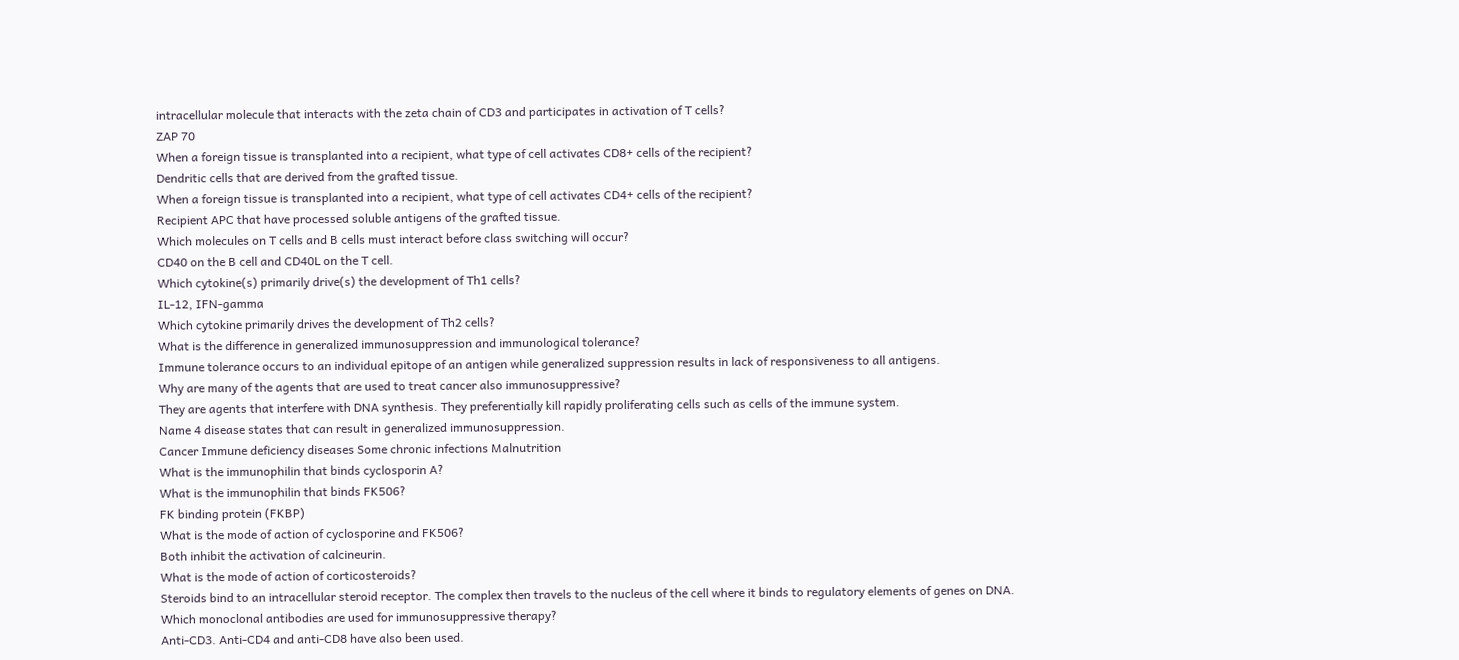intracellular molecule that interacts with the zeta chain of CD3 and participates in activation of T cells?
ZAP 70
When a foreign tissue is transplanted into a recipient, what type of cell activates CD8+ cells of the recipient?
Dendritic cells that are derived from the grafted tissue.
When a foreign tissue is transplanted into a recipient, what type of cell activates CD4+ cells of the recipient?
Recipient APC that have processed soluble antigens of the grafted tissue.
Which molecules on T cells and B cells must interact before class switching will occur?
CD40 on the B cell and CD40L on the T cell.
Which cytokine(s) primarily drive(s) the development of Th1 cells?
IL-12, IFN-gamma
Which cytokine primarily drives the development of Th2 cells?
What is the difference in generalized immunosuppression and immunological tolerance?
Immune tolerance occurs to an individual epitope of an antigen while generalized suppression results in lack of responsiveness to all antigens.
Why are many of the agents that are used to treat cancer also immunosuppressive?
They are agents that interfere with DNA synthesis. They preferentially kill rapidly proliferating cells such as cells of the immune system.
Name 4 disease states that can result in generalized immunosuppression.
Cancer Immune deficiency diseases Some chronic infections Malnutrition
What is the immunophilin that binds cyclosporin A?
What is the immunophilin that binds FK506?
FK binding protein (FKBP)
What is the mode of action of cyclosporine and FK506?
Both inhibit the activation of calcineurin.
What is the mode of action of corticosteroids?
Steroids bind to an intracellular steroid receptor. The complex then travels to the nucleus of the cell where it binds to regulatory elements of genes on DNA.
Which monoclonal antibodies are used for immunosuppressive therapy?
Anti-CD3. Anti-CD4 and anti-CD8 have also been used.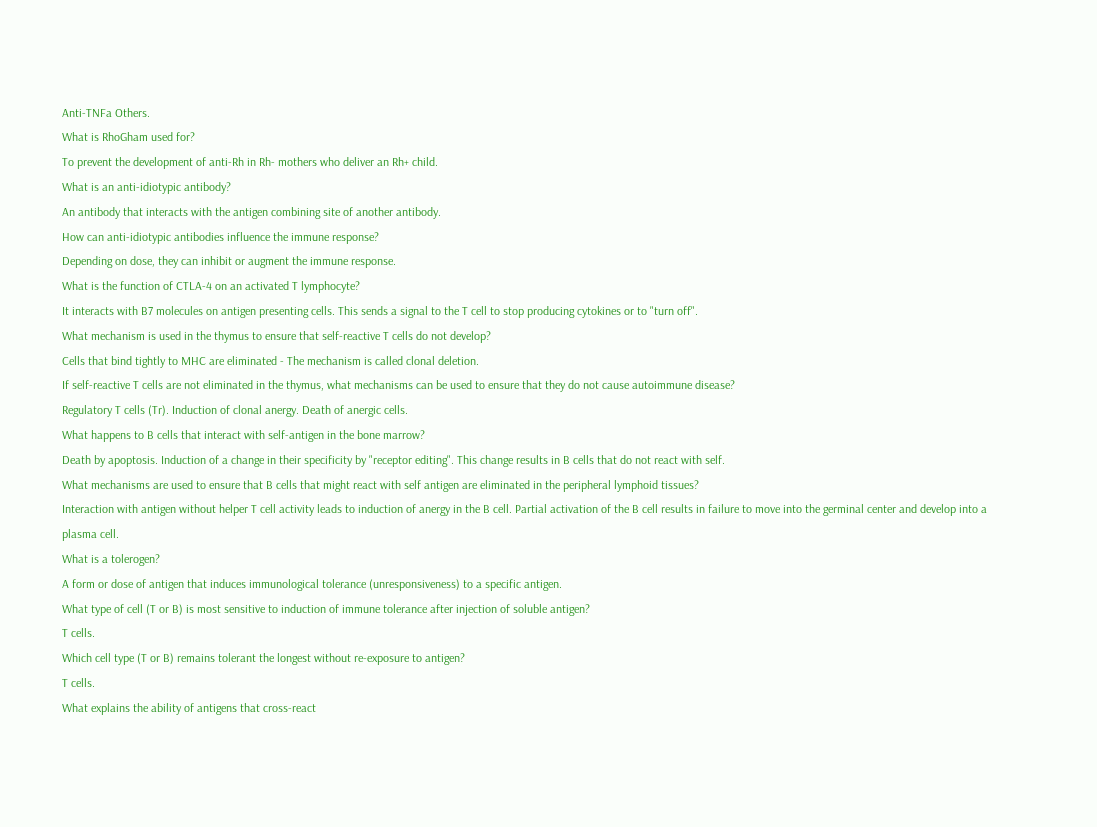Anti-TNFa Others.
What is RhoGham used for?
To prevent the development of anti-Rh in Rh- mothers who deliver an Rh+ child.
What is an anti-idiotypic antibody?
An antibody that interacts with the antigen combining site of another antibody.
How can anti-idiotypic antibodies influence the immune response?
Depending on dose, they can inhibit or augment the immune response.
What is the function of CTLA-4 on an activated T lymphocyte?
It interacts with B7 molecules on antigen presenting cells. This sends a signal to the T cell to stop producing cytokines or to "turn off".
What mechanism is used in the thymus to ensure that self-reactive T cells do not develop?
Cells that bind tightly to MHC are eliminated - The mechanism is called clonal deletion.
If self-reactive T cells are not eliminated in the thymus, what mechanisms can be used to ensure that they do not cause autoimmune disease?
Regulatory T cells (Tr). Induction of clonal anergy. Death of anergic cells.
What happens to B cells that interact with self-antigen in the bone marrow?
Death by apoptosis. Induction of a change in their specificity by "receptor editing". This change results in B cells that do not react with self.
What mechanisms are used to ensure that B cells that might react with self antigen are eliminated in the peripheral lymphoid tissues?
Interaction with antigen without helper T cell activity leads to induction of anergy in the B cell. Partial activation of the B cell results in failure to move into the germinal center and develop into a plasma cell.
What is a tolerogen?
A form or dose of antigen that induces immunological tolerance (unresponsiveness) to a specific antigen.
What type of cell (T or B) is most sensitive to induction of immune tolerance after injection of soluble antigen?
T cells.
Which cell type (T or B) remains tolerant the longest without re-exposure to antigen?
T cells.
What explains the ability of antigens that cross-react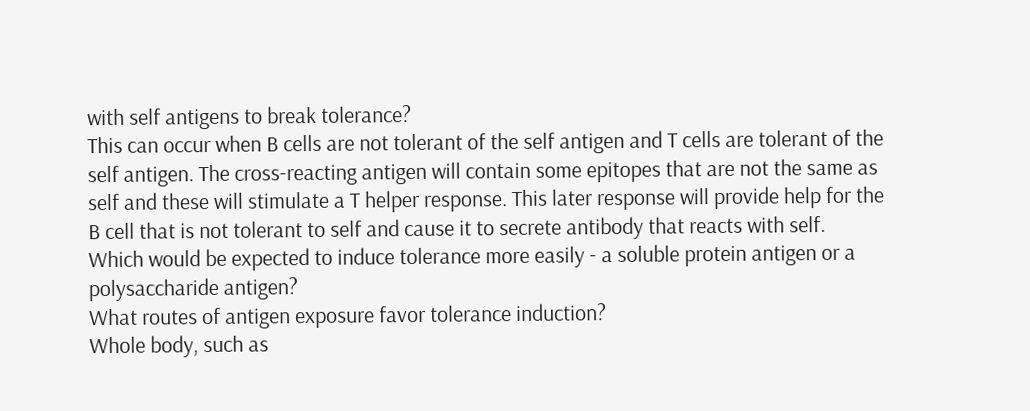with self antigens to break tolerance?
This can occur when B cells are not tolerant of the self antigen and T cells are tolerant of the self antigen. The cross-reacting antigen will contain some epitopes that are not the same as self and these will stimulate a T helper response. This later response will provide help for the B cell that is not tolerant to self and cause it to secrete antibody that reacts with self.
Which would be expected to induce tolerance more easily - a soluble protein antigen or a polysaccharide antigen?
What routes of antigen exposure favor tolerance induction?
Whole body, such as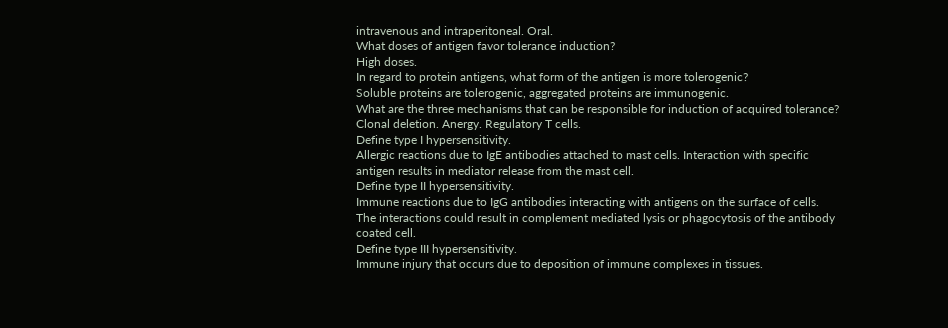intravenous and intraperitoneal. Oral.
What doses of antigen favor tolerance induction?
High doses.
In regard to protein antigens, what form of the antigen is more tolerogenic?
Soluble proteins are tolerogenic, aggregated proteins are immunogenic.
What are the three mechanisms that can be responsible for induction of acquired tolerance?
Clonal deletion. Anergy. Regulatory T cells.
Define type I hypersensitivity.
Allergic reactions due to IgE antibodies attached to mast cells. Interaction with specific antigen results in mediator release from the mast cell.
Define type II hypersensitivity.
Immune reactions due to IgG antibodies interacting with antigens on the surface of cells. The interactions could result in complement mediated lysis or phagocytosis of the antibody coated cell.
Define type III hypersensitivity.
Immune injury that occurs due to deposition of immune complexes in tissues.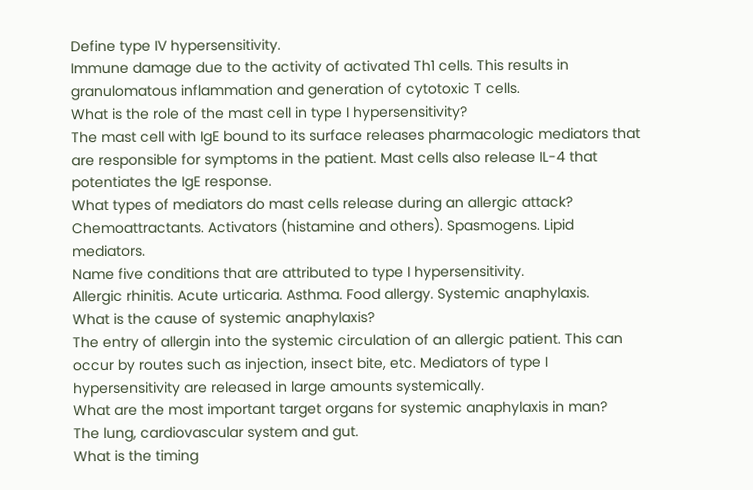Define type IV hypersensitivity.
Immune damage due to the activity of activated Th1 cells. This results in granulomatous inflammation and generation of cytotoxic T cells.
What is the role of the mast cell in type I hypersensitivity?
The mast cell with IgE bound to its surface releases pharmacologic mediators that are responsible for symptoms in the patient. Mast cells also release IL-4 that potentiates the IgE response.
What types of mediators do mast cells release during an allergic attack?
Chemoattractants. Activators (histamine and others). Spasmogens. Lipid mediators.
Name five conditions that are attributed to type I hypersensitivity.
Allergic rhinitis. Acute urticaria. Asthma. Food allergy. Systemic anaphylaxis.
What is the cause of systemic anaphylaxis?
The entry of allergin into the systemic circulation of an allergic patient. This can occur by routes such as injection, insect bite, etc. Mediators of type I hypersensitivity are released in large amounts systemically.
What are the most important target organs for systemic anaphylaxis in man?
The lung, cardiovascular system and gut.
What is the timing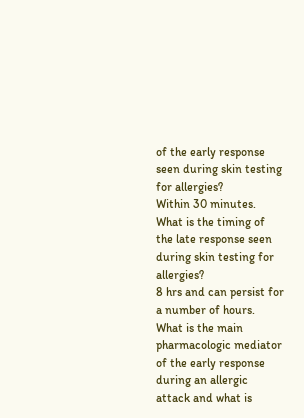of the early response seen during skin testing for allergies?
Within 30 minutes.
What is the timing of the late response seen during skin testing for allergies?
8 hrs and can persist for a number of hours.
What is the main pharmacologic mediator of the early response during an allergic attack and what is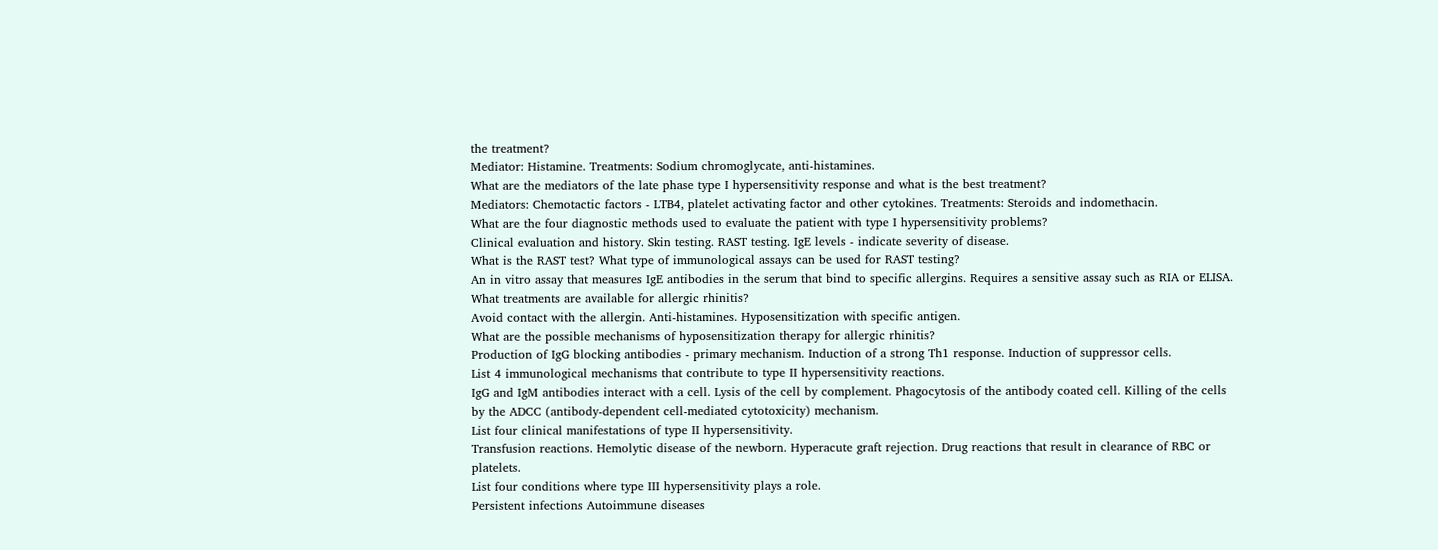the treatment?
Mediator: Histamine. Treatments: Sodium chromoglycate, anti-histamines.
What are the mediators of the late phase type I hypersensitivity response and what is the best treatment?
Mediators: Chemotactic factors - LTB4, platelet activating factor and other cytokines. Treatments: Steroids and indomethacin.
What are the four diagnostic methods used to evaluate the patient with type I hypersensitivity problems?
Clinical evaluation and history. Skin testing. RAST testing. IgE levels - indicate severity of disease.
What is the RAST test? What type of immunological assays can be used for RAST testing?
An in vitro assay that measures IgE antibodies in the serum that bind to specific allergins. Requires a sensitive assay such as RIA or ELISA.
What treatments are available for allergic rhinitis?
Avoid contact with the allergin. Anti-histamines. Hyposensitization with specific antigen.
What are the possible mechanisms of hyposensitization therapy for allergic rhinitis?
Production of IgG blocking antibodies - primary mechanism. Induction of a strong Th1 response. Induction of suppressor cells.
List 4 immunological mechanisms that contribute to type II hypersensitivity reactions.
IgG and IgM antibodies interact with a cell. Lysis of the cell by complement. Phagocytosis of the antibody coated cell. Killing of the cells by the ADCC (antibody-dependent cell-mediated cytotoxicity) mechanism.
List four clinical manifestations of type II hypersensitivity.
Transfusion reactions. Hemolytic disease of the newborn. Hyperacute graft rejection. Drug reactions that result in clearance of RBC or platelets.
List four conditions where type III hypersensitivity plays a role.
Persistent infections Autoimmune diseases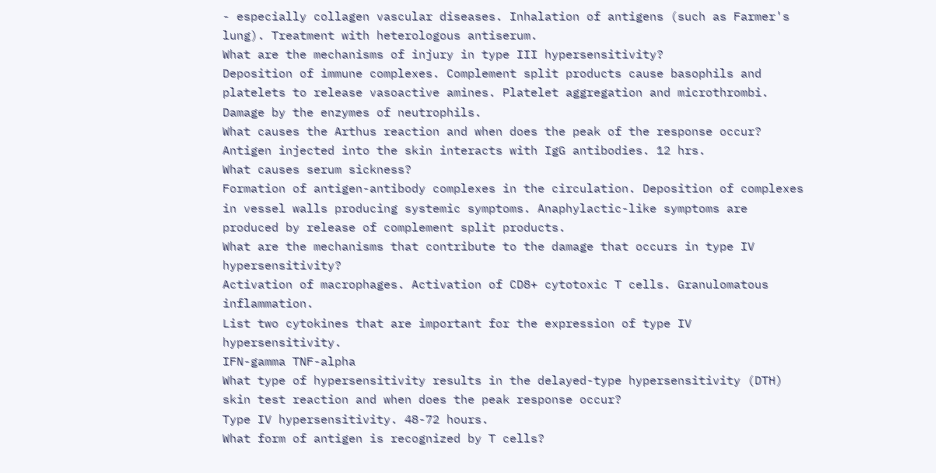- especially collagen vascular diseases. Inhalation of antigens (such as Farmer's lung). Treatment with heterologous antiserum.
What are the mechanisms of injury in type III hypersensitivity?
Deposition of immune complexes. Complement split products cause basophils and platelets to release vasoactive amines. Platelet aggregation and microthrombi. Damage by the enzymes of neutrophils.
What causes the Arthus reaction and when does the peak of the response occur?
Antigen injected into the skin interacts with IgG antibodies. 12 hrs.
What causes serum sickness?
Formation of antigen-antibody complexes in the circulation. Deposition of complexes in vessel walls producing systemic symptoms. Anaphylactic-like symptoms are produced by release of complement split products.
What are the mechanisms that contribute to the damage that occurs in type IV hypersensitivity?
Activation of macrophages. Activation of CD8+ cytotoxic T cells. Granulomatous inflammation.
List two cytokines that are important for the expression of type IV hypersensitivity.
IFN-gamma TNF-alpha
What type of hypersensitivity results in the delayed-type hypersensitivity (DTH) skin test reaction and when does the peak response occur?
Type IV hypersensitivity. 48-72 hours.
What form of antigen is recognized by T cells?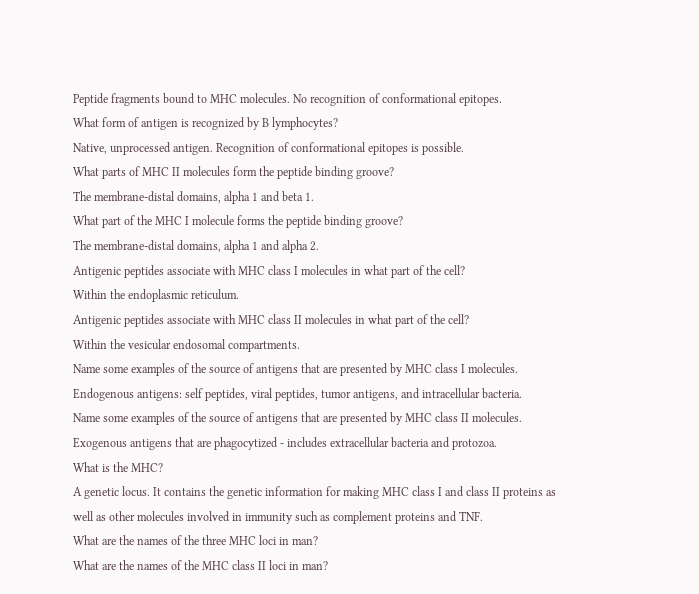Peptide fragments bound to MHC molecules. No recognition of conformational epitopes.
What form of antigen is recognized by B lymphocytes?
Native, unprocessed antigen. Recognition of conformational epitopes is possible.
What parts of MHC II molecules form the peptide binding groove?
The membrane-distal domains, alpha 1 and beta 1.
What part of the MHC I molecule forms the peptide binding groove?
The membrane-distal domains, alpha 1 and alpha 2.
Antigenic peptides associate with MHC class I molecules in what part of the cell?
Within the endoplasmic reticulum.
Antigenic peptides associate with MHC class II molecules in what part of the cell?
Within the vesicular endosomal compartments.
Name some examples of the source of antigens that are presented by MHC class I molecules.
Endogenous antigens: self peptides, viral peptides, tumor antigens, and intracellular bacteria.
Name some examples of the source of antigens that are presented by MHC class II molecules.
Exogenous antigens that are phagocytized - includes extracellular bacteria and protozoa.
What is the MHC?
A genetic locus. It contains the genetic information for making MHC class I and class II proteins as well as other molecules involved in immunity such as complement proteins and TNF.
What are the names of the three MHC loci in man?
What are the names of the MHC class II loci in man?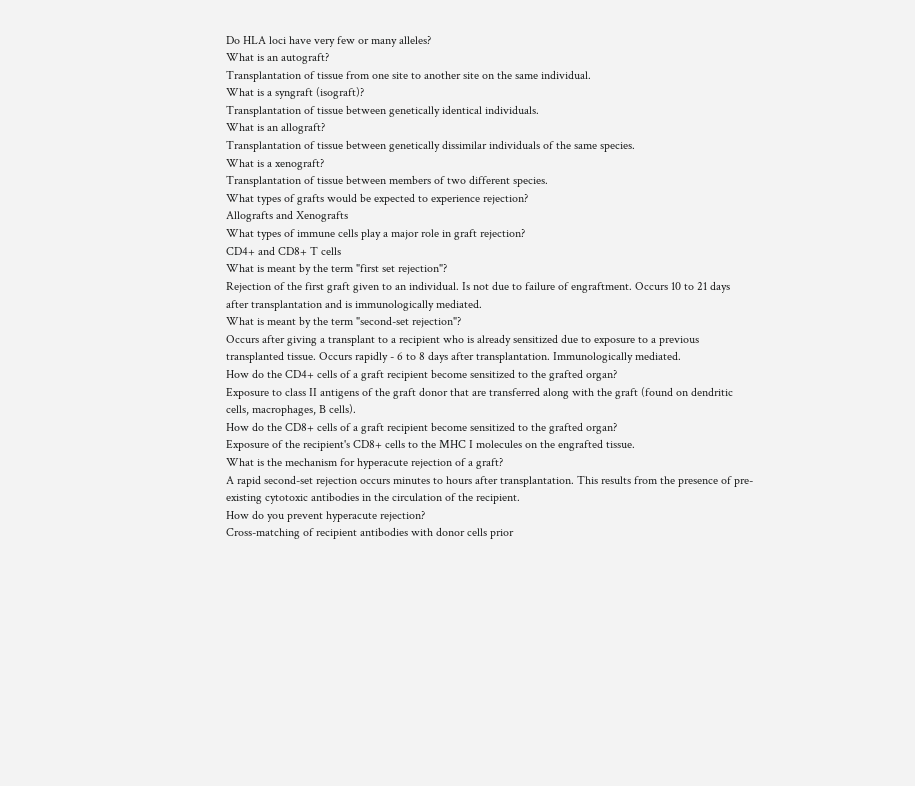Do HLA loci have very few or many alleles?
What is an autograft?
Transplantation of tissue from one site to another site on the same individual.
What is a syngraft (isograft)?
Transplantation of tissue between genetically identical individuals.
What is an allograft?
Transplantation of tissue between genetically dissimilar individuals of the same species.
What is a xenograft?
Transplantation of tissue between members of two different species.
What types of grafts would be expected to experience rejection?
Allografts and Xenografts
What types of immune cells play a major role in graft rejection?
CD4+ and CD8+ T cells
What is meant by the term "first set rejection"?
Rejection of the first graft given to an individual. Is not due to failure of engraftment. Occurs 10 to 21 days after transplantation and is immunologically mediated.
What is meant by the term "second-set rejection"?
Occurs after giving a transplant to a recipient who is already sensitized due to exposure to a previous transplanted tissue. Occurs rapidly - 6 to 8 days after transplantation. Immunologically mediated.
How do the CD4+ cells of a graft recipient become sensitized to the grafted organ?
Exposure to class II antigens of the graft donor that are transferred along with the graft (found on dendritic cells, macrophages, B cells).
How do the CD8+ cells of a graft recipient become sensitized to the grafted organ?
Exposure of the recipient's CD8+ cells to the MHC I molecules on the engrafted tissue.
What is the mechanism for hyperacute rejection of a graft?
A rapid second-set rejection occurs minutes to hours after transplantation. This results from the presence of pre-existing cytotoxic antibodies in the circulation of the recipient.
How do you prevent hyperacute rejection?
Cross-matching of recipient antibodies with donor cells prior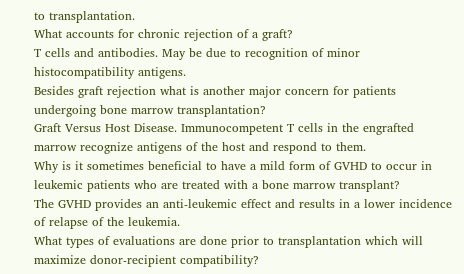to transplantation.
What accounts for chronic rejection of a graft?
T cells and antibodies. May be due to recognition of minor histocompatibility antigens.
Besides graft rejection what is another major concern for patients undergoing bone marrow transplantation?
Graft Versus Host Disease. Immunocompetent T cells in the engrafted marrow recognize antigens of the host and respond to them.
Why is it sometimes beneficial to have a mild form of GVHD to occur in leukemic patients who are treated with a bone marrow transplant?
The GVHD provides an anti-leukemic effect and results in a lower incidence of relapse of the leukemia.
What types of evaluations are done prior to transplantation which will maximize donor-recipient compatibility?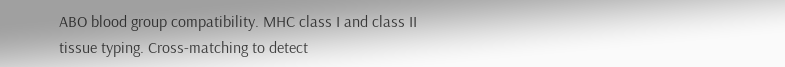ABO blood group compatibility. MHC class I and class II tissue typing. Cross-matching to detect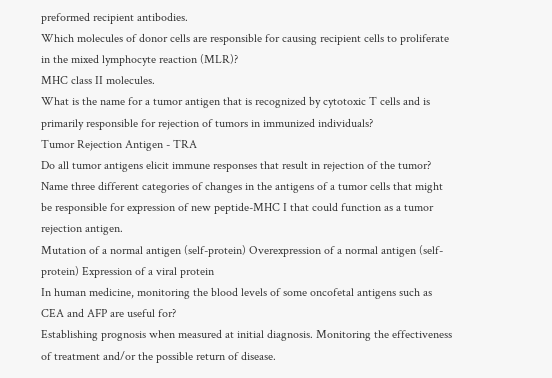preformed recipient antibodies.
Which molecules of donor cells are responsible for causing recipient cells to proliferate in the mixed lymphocyte reaction (MLR)?
MHC class II molecules.
What is the name for a tumor antigen that is recognized by cytotoxic T cells and is primarily responsible for rejection of tumors in immunized individuals?
Tumor Rejection Antigen - TRA
Do all tumor antigens elicit immune responses that result in rejection of the tumor?
Name three different categories of changes in the antigens of a tumor cells that might be responsible for expression of new peptide-MHC I that could function as a tumor rejection antigen.
Mutation of a normal antigen (self-protein) Overexpression of a normal antigen (self-protein) Expression of a viral protein
In human medicine, monitoring the blood levels of some oncofetal antigens such as CEA and AFP are useful for?
Establishing prognosis when measured at initial diagnosis. Monitoring the effectiveness of treatment and/or the possible return of disease.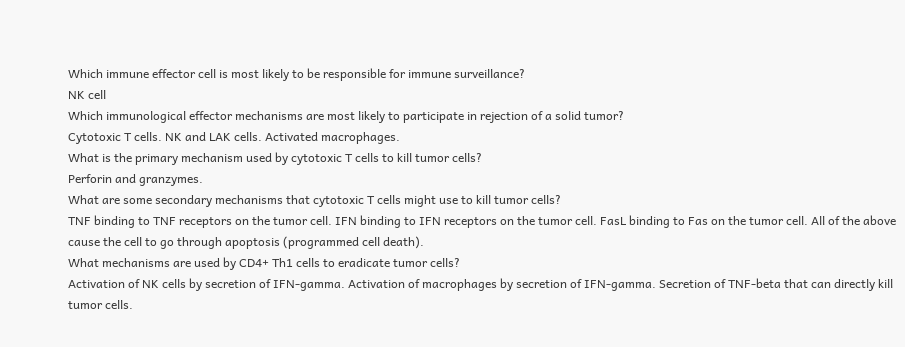Which immune effector cell is most likely to be responsible for immune surveillance?
NK cell
Which immunological effector mechanisms are most likely to participate in rejection of a solid tumor?
Cytotoxic T cells. NK and LAK cells. Activated macrophages.
What is the primary mechanism used by cytotoxic T cells to kill tumor cells?
Perforin and granzymes.
What are some secondary mechanisms that cytotoxic T cells might use to kill tumor cells?
TNF binding to TNF receptors on the tumor cell. IFN binding to IFN receptors on the tumor cell. FasL binding to Fas on the tumor cell. All of the above cause the cell to go through apoptosis (programmed cell death).
What mechanisms are used by CD4+ Th1 cells to eradicate tumor cells?
Activation of NK cells by secretion of IFN-gamma. Activation of macrophages by secretion of IFN-gamma. Secretion of TNF-beta that can directly kill tumor cells.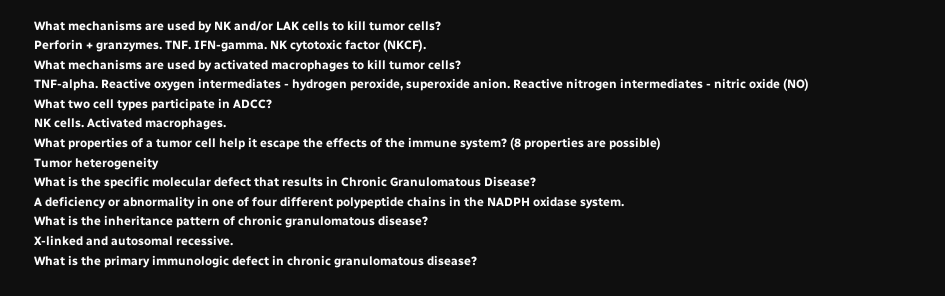What mechanisms are used by NK and/or LAK cells to kill tumor cells?
Perforin + granzymes. TNF. IFN-gamma. NK cytotoxic factor (NKCF).
What mechanisms are used by activated macrophages to kill tumor cells?
TNF-alpha. Reactive oxygen intermediates - hydrogen peroxide, superoxide anion. Reactive nitrogen intermediates - nitric oxide (NO)
What two cell types participate in ADCC?
NK cells. Activated macrophages.
What properties of a tumor cell help it escape the effects of the immune system? (8 properties are possible)
Tumor heterogeneity
What is the specific molecular defect that results in Chronic Granulomatous Disease?
A deficiency or abnormality in one of four different polypeptide chains in the NADPH oxidase system.
What is the inheritance pattern of chronic granulomatous disease?
X-linked and autosomal recessive.
What is the primary immunologic defect in chronic granulomatous disease?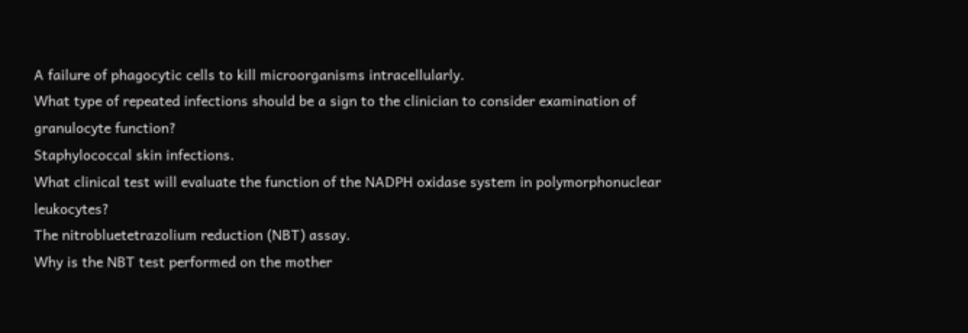A failure of phagocytic cells to kill microorganisms intracellularly.
What type of repeated infections should be a sign to the clinician to consider examination of granulocyte function?
Staphylococcal skin infections.
What clinical test will evaluate the function of the NADPH oxidase system in polymorphonuclear leukocytes?
The nitrobluetetrazolium reduction (NBT) assay.
Why is the NBT test performed on the mother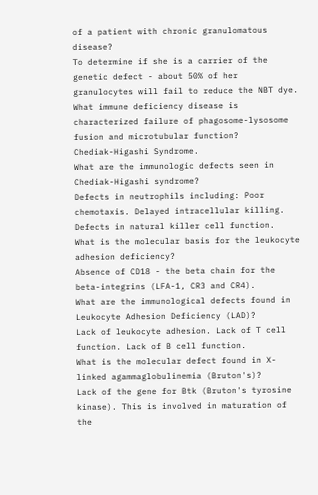of a patient with chronic granulomatous disease?
To determine if she is a carrier of the genetic defect - about 50% of her granulocytes will fail to reduce the NBT dye.
What immune deficiency disease is characterized failure of phagosome-lysosome fusion and microtubular function?
Chediak-Higashi Syndrome.
What are the immunologic defects seen in Chediak-Higashi syndrome?
Defects in neutrophils including: Poor chemotaxis. Delayed intracellular killing. Defects in natural killer cell function.
What is the molecular basis for the leukocyte adhesion deficiency?
Absence of CD18 - the beta chain for the beta-integrins (LFA-1, CR3 and CR4).
What are the immunological defects found in Leukocyte Adhesion Deficiency (LAD)?
Lack of leukocyte adhesion. Lack of T cell function. Lack of B cell function.
What is the molecular defect found in X-linked agammaglobulinemia (Bruton's)?
Lack of the gene for Btk (Bruton's tyrosine kinase). This is involved in maturation of the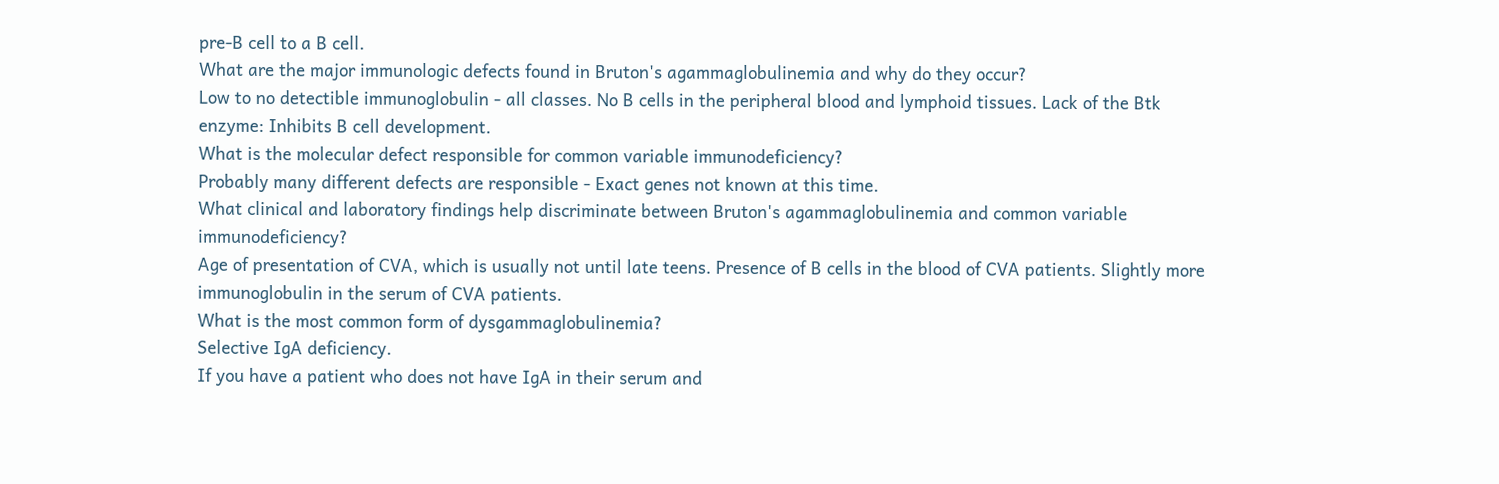pre-B cell to a B cell.
What are the major immunologic defects found in Bruton's agammaglobulinemia and why do they occur?
Low to no detectible immunoglobulin - all classes. No B cells in the peripheral blood and lymphoid tissues. Lack of the Btk enzyme: Inhibits B cell development.
What is the molecular defect responsible for common variable immunodeficiency?
Probably many different defects are responsible - Exact genes not known at this time.
What clinical and laboratory findings help discriminate between Bruton's agammaglobulinemia and common variable immunodeficiency?
Age of presentation of CVA, which is usually not until late teens. Presence of B cells in the blood of CVA patients. Slightly more immunoglobulin in the serum of CVA patients.
What is the most common form of dysgammaglobulinemia?
Selective IgA deficiency.
If you have a patient who does not have IgA in their serum and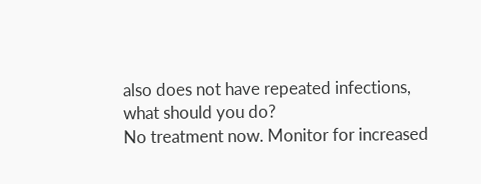also does not have repeated infections, what should you do?
No treatment now. Monitor for increased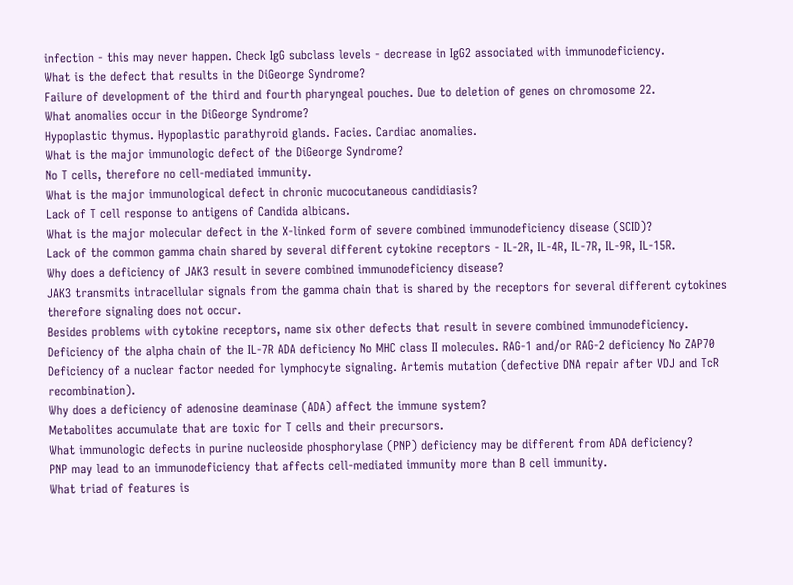infection - this may never happen. Check IgG subclass levels - decrease in IgG2 associated with immunodeficiency.
What is the defect that results in the DiGeorge Syndrome?
Failure of development of the third and fourth pharyngeal pouches. Due to deletion of genes on chromosome 22.
What anomalies occur in the DiGeorge Syndrome?
Hypoplastic thymus. Hypoplastic parathyroid glands. Facies. Cardiac anomalies.
What is the major immunologic defect of the DiGeorge Syndrome?
No T cells, therefore no cell-mediated immunity.
What is the major immunological defect in chronic mucocutaneous candidiasis?
Lack of T cell response to antigens of Candida albicans.
What is the major molecular defect in the X-linked form of severe combined immunodeficiency disease (SCID)?
Lack of the common gamma chain shared by several different cytokine receptors - IL-2R, IL-4R, IL-7R, IL-9R, IL-15R.
Why does a deficiency of JAK3 result in severe combined immunodeficiency disease?
JAK3 transmits intracellular signals from the gamma chain that is shared by the receptors for several different cytokines therefore signaling does not occur.
Besides problems with cytokine receptors, name six other defects that result in severe combined immunodeficiency.
Deficiency of the alpha chain of the IL-7R ADA deficiency No MHC class II molecules. RAG-1 and/or RAG-2 deficiency No ZAP70 Deficiency of a nuclear factor needed for lymphocyte signaling. Artemis mutation (defective DNA repair after VDJ and TcR recombination).
Why does a deficiency of adenosine deaminase (ADA) affect the immune system?
Metabolites accumulate that are toxic for T cells and their precursors.
What immunologic defects in purine nucleoside phosphorylase (PNP) deficiency may be different from ADA deficiency?
PNP may lead to an immunodeficiency that affects cell-mediated immunity more than B cell immunity.
What triad of features is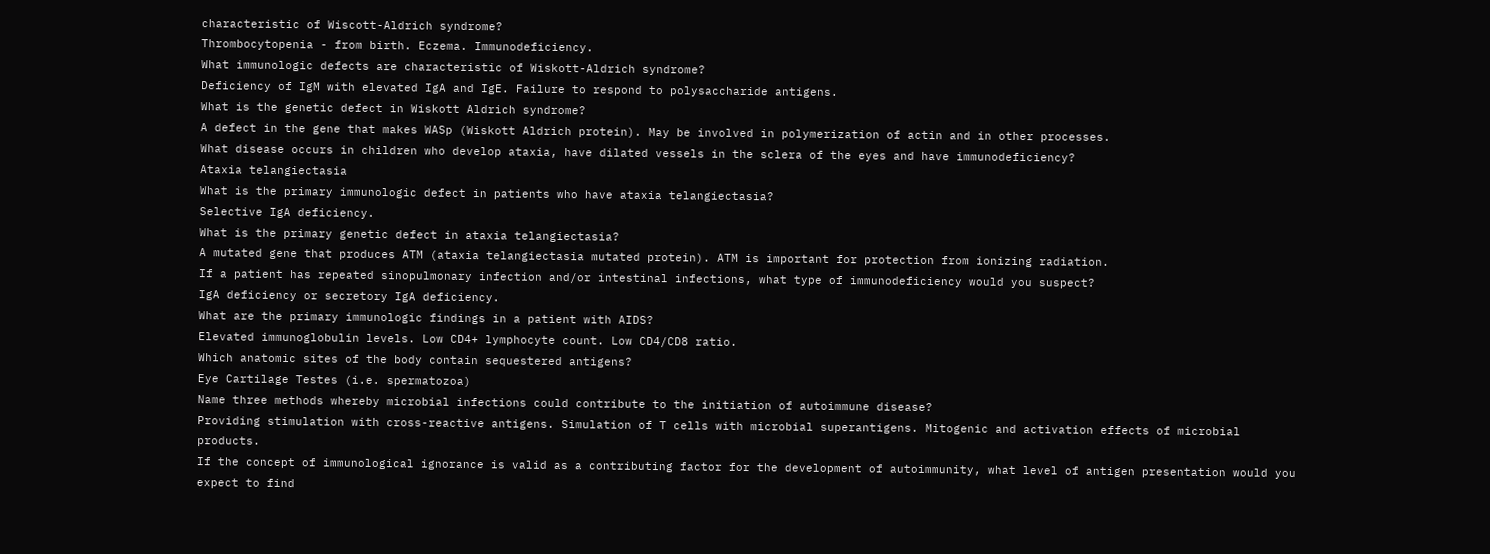characteristic of Wiscott-Aldrich syndrome?
Thrombocytopenia - from birth. Eczema. Immunodeficiency.
What immunologic defects are characteristic of Wiskott-Aldrich syndrome?
Deficiency of IgM with elevated IgA and IgE. Failure to respond to polysaccharide antigens.
What is the genetic defect in Wiskott Aldrich syndrome?
A defect in the gene that makes WASp (Wiskott Aldrich protein). May be involved in polymerization of actin and in other processes.
What disease occurs in children who develop ataxia, have dilated vessels in the sclera of the eyes and have immunodeficiency?
Ataxia telangiectasia
What is the primary immunologic defect in patients who have ataxia telangiectasia?
Selective IgA deficiency.
What is the primary genetic defect in ataxia telangiectasia?
A mutated gene that produces ATM (ataxia telangiectasia mutated protein). ATM is important for protection from ionizing radiation.
If a patient has repeated sinopulmonary infection and/or intestinal infections, what type of immunodeficiency would you suspect?
IgA deficiency or secretory IgA deficiency.
What are the primary immunologic findings in a patient with AIDS?
Elevated immunoglobulin levels. Low CD4+ lymphocyte count. Low CD4/CD8 ratio.
Which anatomic sites of the body contain sequestered antigens?
Eye Cartilage Testes (i.e. spermatozoa)
Name three methods whereby microbial infections could contribute to the initiation of autoimmune disease?
Providing stimulation with cross-reactive antigens. Simulation of T cells with microbial superantigens. Mitogenic and activation effects of microbial products.
If the concept of immunological ignorance is valid as a contributing factor for the development of autoimmunity, what level of antigen presentation would you expect to find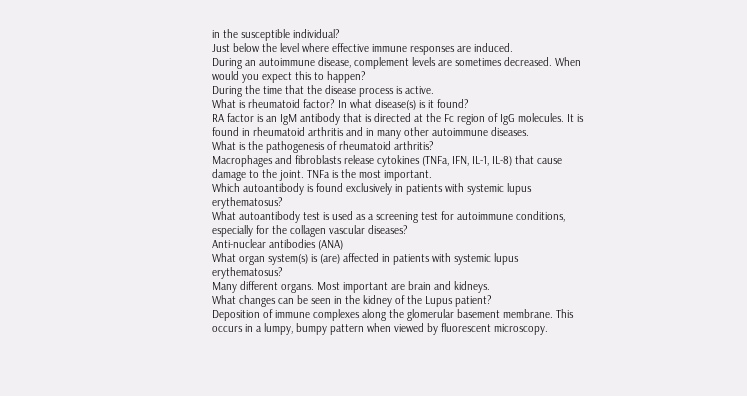in the susceptible individual?
Just below the level where effective immune responses are induced.
During an autoimmune disease, complement levels are sometimes decreased. When would you expect this to happen?
During the time that the disease process is active.
What is rheumatoid factor? In what disease(s) is it found?
RA factor is an IgM antibody that is directed at the Fc region of IgG molecules. It is found in rheumatoid arthritis and in many other autoimmune diseases.
What is the pathogenesis of rheumatoid arthritis?
Macrophages and fibroblasts release cytokines (TNFa, IFN, IL-1, IL-8) that cause damage to the joint. TNFa is the most important.
Which autoantibody is found exclusively in patients with systemic lupus erythematosus?
What autoantibody test is used as a screening test for autoimmune conditions, especially for the collagen vascular diseases?
Anti-nuclear antibodies (ANA)
What organ system(s) is (are) affected in patients with systemic lupus erythematosus?
Many different organs. Most important are brain and kidneys.
What changes can be seen in the kidney of the Lupus patient?
Deposition of immune complexes along the glomerular basement membrane. This occurs in a lumpy, bumpy pattern when viewed by fluorescent microscopy.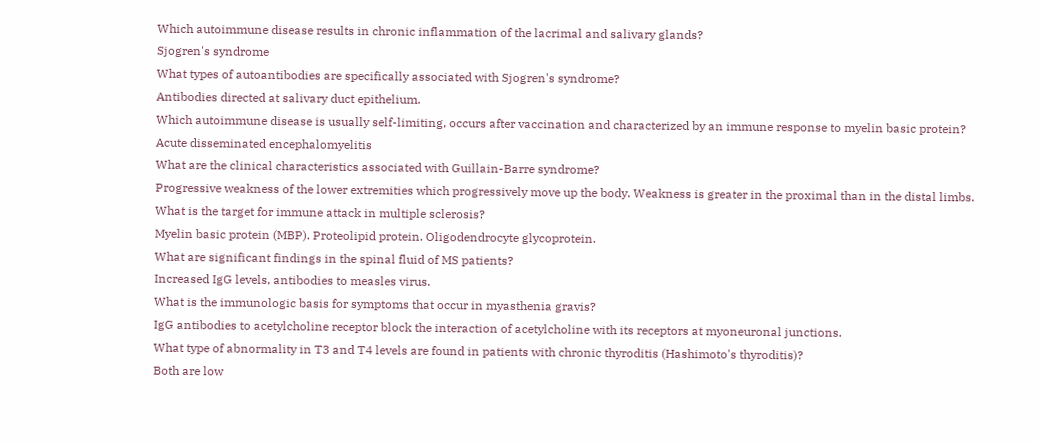Which autoimmune disease results in chronic inflammation of the lacrimal and salivary glands?
Sjogren's syndrome
What types of autoantibodies are specifically associated with Sjogren's syndrome?
Antibodies directed at salivary duct epithelium.
Which autoimmune disease is usually self-limiting, occurs after vaccination and characterized by an immune response to myelin basic protein?
Acute disseminated encephalomyelitis
What are the clinical characteristics associated with Guillain-Barre syndrome?
Progressive weakness of the lower extremities which progressively move up the body. Weakness is greater in the proximal than in the distal limbs.
What is the target for immune attack in multiple sclerosis?
Myelin basic protein (MBP). Proteolipid protein. Oligodendrocyte glycoprotein.
What are significant findings in the spinal fluid of MS patients?
Increased IgG levels, antibodies to measles virus.
What is the immunologic basis for symptoms that occur in myasthenia gravis?
IgG antibodies to acetylcholine receptor block the interaction of acetylcholine with its receptors at myoneuronal junctions.
What type of abnormality in T3 and T4 levels are found in patients with chronic thyroditis (Hashimoto's thyroditis)?
Both are low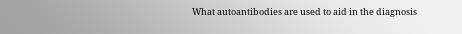What autoantibodies are used to aid in the diagnosis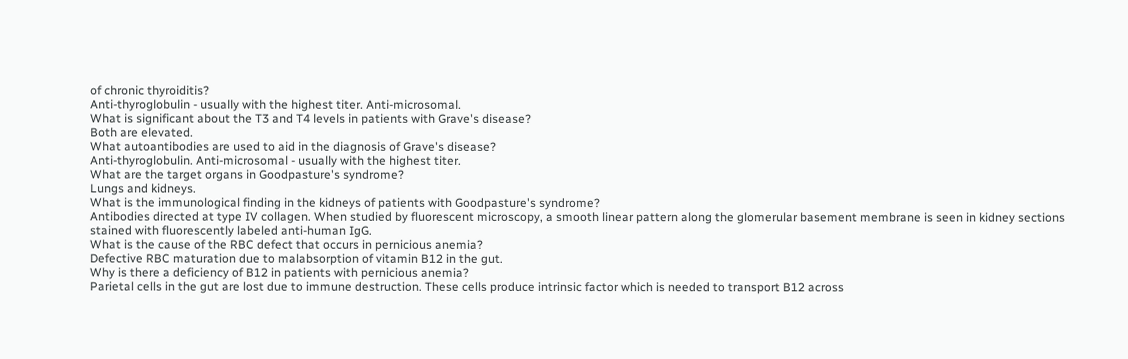of chronic thyroiditis?
Anti-thyroglobulin - usually with the highest titer. Anti-microsomal.
What is significant about the T3 and T4 levels in patients with Grave's disease?
Both are elevated.
What autoantibodies are used to aid in the diagnosis of Grave's disease?
Anti-thyroglobulin. Anti-microsomal - usually with the highest titer.
What are the target organs in Goodpasture's syndrome?
Lungs and kidneys.
What is the immunological finding in the kidneys of patients with Goodpasture's syndrome?
Antibodies directed at type IV collagen. When studied by fluorescent microscopy, a smooth linear pattern along the glomerular basement membrane is seen in kidney sections stained with fluorescently labeled anti-human IgG.
What is the cause of the RBC defect that occurs in pernicious anemia?
Defective RBC maturation due to malabsorption of vitamin B12 in the gut.
Why is there a deficiency of B12 in patients with pernicious anemia?
Parietal cells in the gut are lost due to immune destruction. These cells produce intrinsic factor which is needed to transport B12 across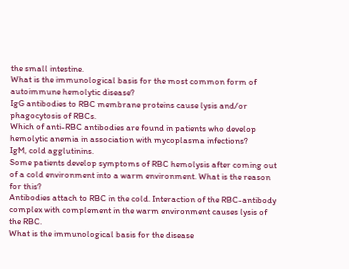the small intestine.
What is the immunological basis for the most common form of autoimmune hemolytic disease?
IgG antibodies to RBC membrane proteins cause lysis and/or phagocytosis of RBCs.
Which of anti-RBC antibodies are found in patients who develop hemolytic anemia in association with mycoplasma infections?
IgM, cold agglutinins.
Some patients develop symptoms of RBC hemolysis after coming out of a cold environment into a warm environment. What is the reason for this?
Antibodies attach to RBC in the cold. Interaction of the RBC-antibody complex with complement in the warm environment causes lysis of the RBC.
What is the immunological basis for the disease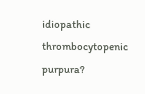idiopathic thrombocytopenic purpura?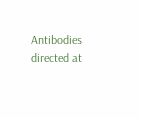Antibodies directed at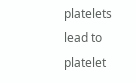platelets lead to platelet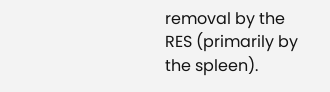removal by the RES (primarily by the spleen).